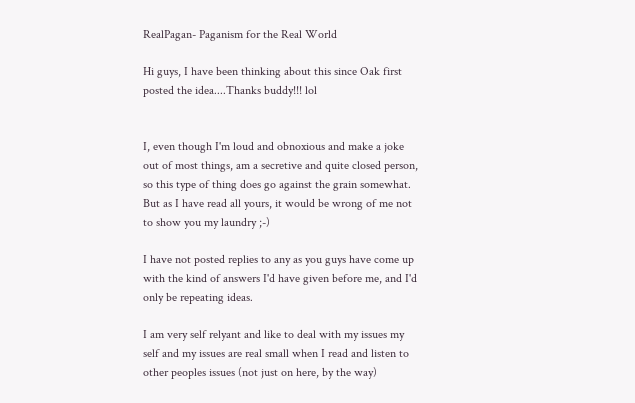RealPagan- Paganism for the Real World

Hi guys, I have been thinking about this since Oak first posted the idea....Thanks buddy!!! lol


I, even though I'm loud and obnoxious and make a joke out of most things, am a secretive and quite closed person, so this type of thing does go against the grain somewhat. But as I have read all yours, it would be wrong of me not to show you my laundry ;-)

I have not posted replies to any as you guys have come up with the kind of answers I'd have given before me, and I'd only be repeating ideas.

I am very self relyant and like to deal with my issues my self and my issues are real small when I read and listen to other peoples issues (not just on here, by the way)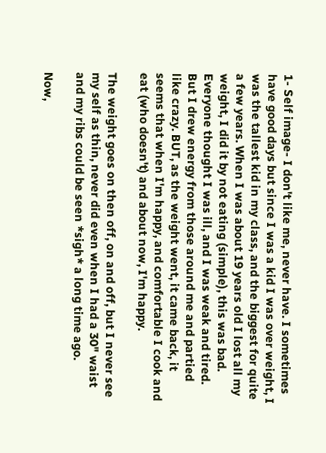1- Self image- I don't like me, never have. I sometimes have good days but since I was a kid I was over weight, I was the tallest kid in my class, and the biggest for quite a few years. When I was about 19 years old I lost all my weight, I did it by not eating (simple), this was bad. Everyone thought I was ill, and I was weak and tired. But I drew energy from those around me and partied like crazy. BUT, as the weight went, it came back, it seems that when I'm happy, and comfortable I cook and eat (who doesn't) and about now, I'm happy.

The weight goes on then off, on and off, but I never see my self as thin, never did even when I had a 30" waist and my ribs could be seen *sigh* a long time ago.

Now,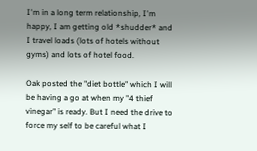I'm in a long term relationship, I'm happy, I am getting old *shudder* and I travel loads (lots of hotels without gyms) and lots of hotel food.

Oak posted the "diet bottle" which I will be having a go at when my "4 thief vinegar" is ready. But I need the drive to force my self to be careful what I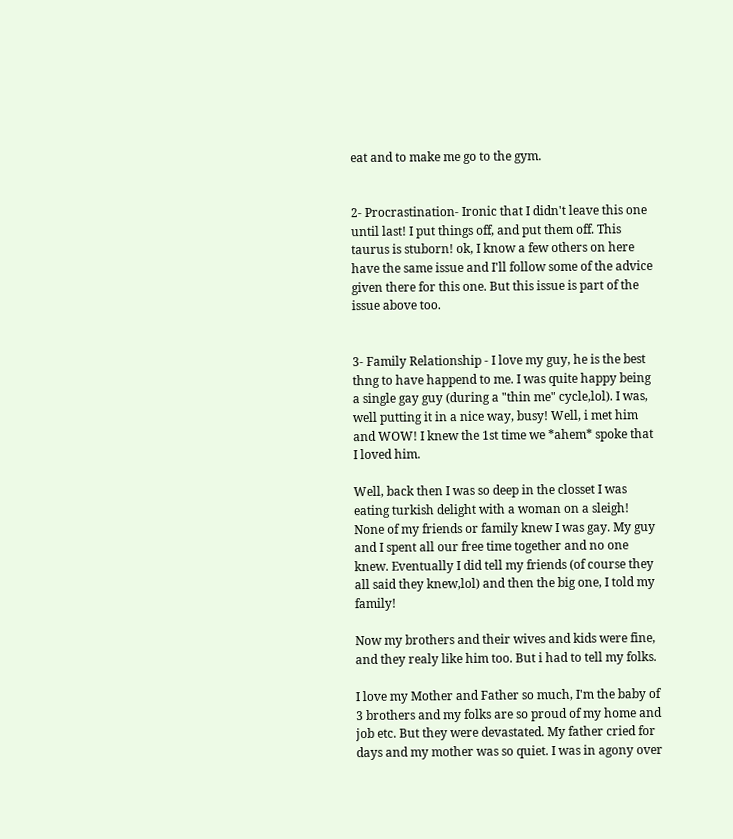eat and to make me go to the gym.


2- Procrastination- Ironic that I didn't leave this one until last! I put things off, and put them off. This taurus is stuborn! ok, I know a few others on here have the same issue and I'll follow some of the advice given there for this one. But this issue is part of the issue above too.


3- Family Relationship - I love my guy, he is the best thng to have happend to me. I was quite happy being a single gay guy (during a "thin me" cycle,lol). I was, well putting it in a nice way, busy! Well, i met him and WOW! I knew the 1st time we *ahem* spoke that I loved him.

Well, back then I was so deep in the closset I was eating turkish delight with a woman on a sleigh! None of my friends or family knew I was gay. My guy and I spent all our free time together and no one knew. Eventually I did tell my friends (of course they all said they knew,lol) and then the big one, I told my family!

Now my brothers and their wives and kids were fine, and they realy like him too. But i had to tell my folks.

I love my Mother and Father so much, I'm the baby of 3 brothers and my folks are so proud of my home and job etc. But they were devastated. My father cried for days and my mother was so quiet. I was in agony over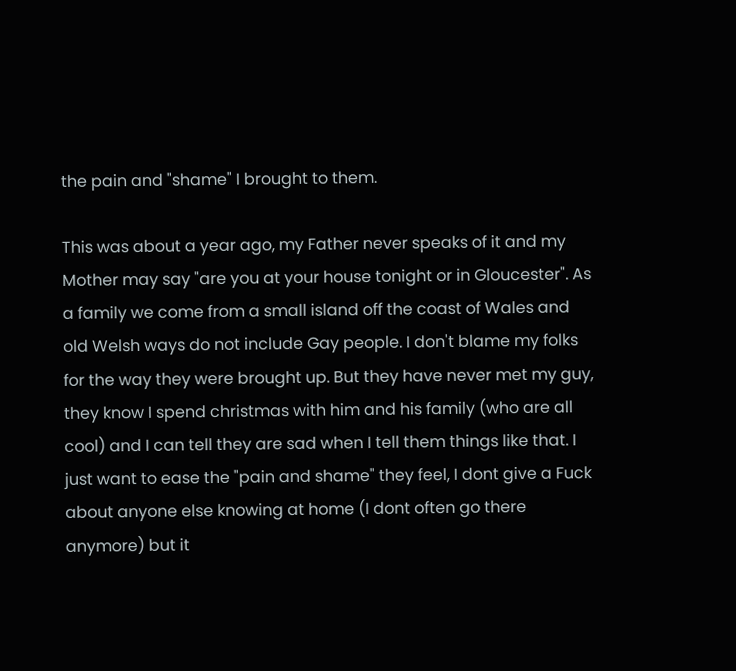the pain and "shame" I brought to them.

This was about a year ago, my Father never speaks of it and my Mother may say "are you at your house tonight or in Gloucester". As a family we come from a small island off the coast of Wales and old Welsh ways do not include Gay people. I don't blame my folks for the way they were brought up. But they have never met my guy, they know I spend christmas with him and his family (who are all cool) and I can tell they are sad when I tell them things like that. I just want to ease the "pain and shame" they feel, I dont give a Fuck about anyone else knowing at home (I dont often go there anymore) but it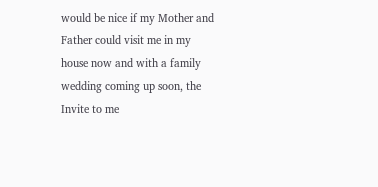would be nice if my Mother and Father could visit me in my house now and with a family wedding coming up soon, the Invite to me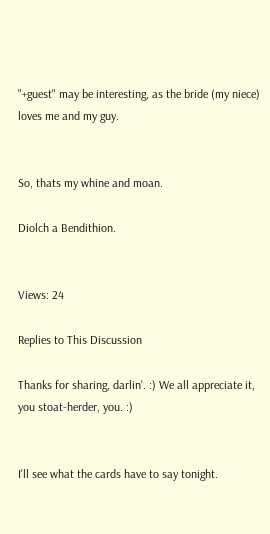"+guest" may be interesting, as the bride (my niece) loves me and my guy.


So, thats my whine and moan.

Diolch a Bendithion.


Views: 24

Replies to This Discussion

Thanks for sharing, darlin'. :) We all appreciate it, you stoat-herder, you. :)


I'll see what the cards have to say tonight.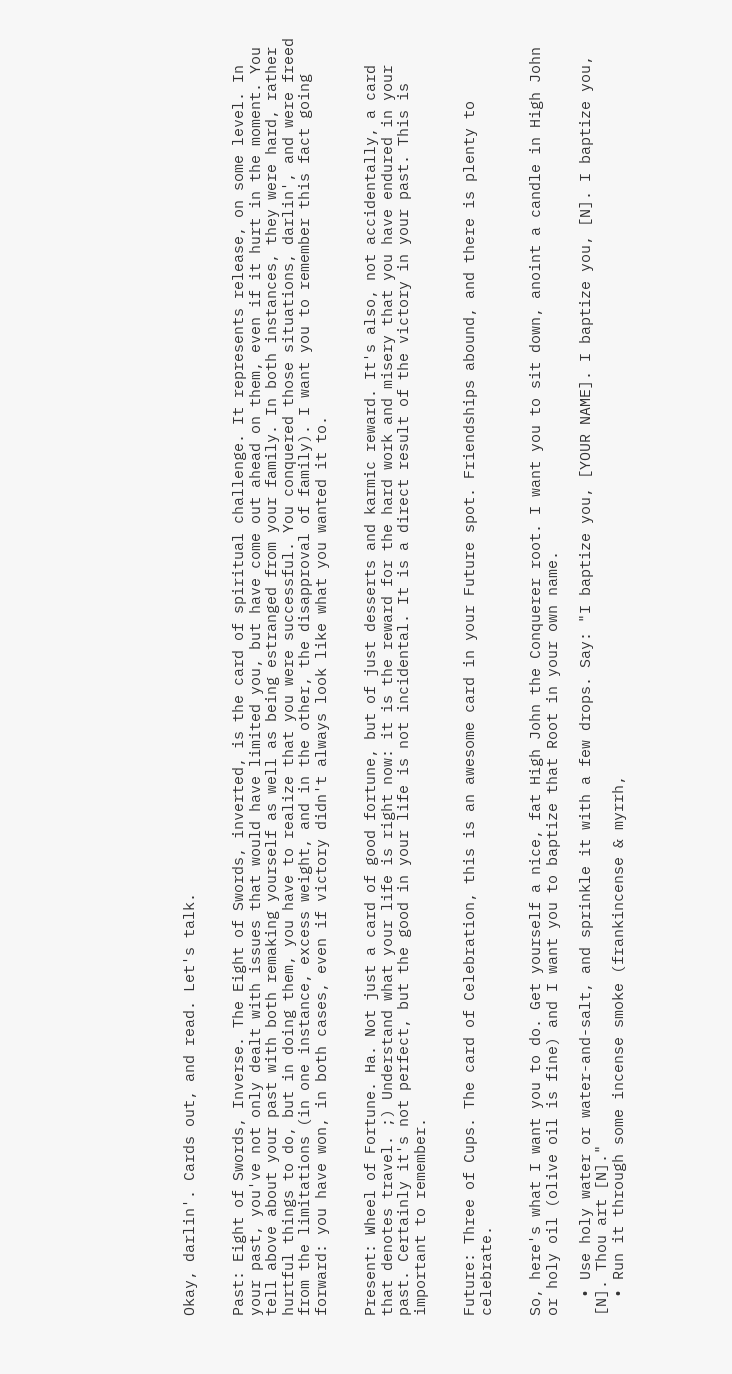Okay, darlin'. Cards out, and read. Let's talk.


Past: Eight of Swords, Inverse. The Eight of Swords, inverted, is the card of spiritual challenge. It represents release, on some level. In your past, you've not only dealt with issues that would have limited you, but have come out ahead on them, even if it hurt in the moment. You tell above about your past with both remaking yourself as well as being estranged from your family. In both instances, they were hard, rather hurtful things to do, but in doing them, you have to realize that you were successful. You conquered those situations, darlin', and were freed from the limitations (in one instance, excess weight, and in the other, the disapproval of family). I want you to remember this fact going forward: you have won, in both cases, even if victory didn't always look like what you wanted it to.


Present: Wheel of Fortune. Ha. Not just a card of good fortune, but of just desserts and karmic reward. It's also, not accidentally, a card that denotes travel. ;) Understand what your life is right now: it is the reward for the hard work and misery that you have endured in your past. Certainly it's not perfect, but the good in your life is not incidental. It is a direct result of the victory in your past. This is important to remember.


Future: Three of Cups. The card of Celebration, this is an awesome card in your Future spot. Friendships abound, and there is plenty to celebrate.


So, here's what I want you to do. Get yourself a nice, fat High John the Conquerer root. I want you to sit down, anoint a candle in High John or holy oil (olive oil is fine) and I want you to baptize that Root in your own name.

  • Use holy water or water-and-salt, and sprinkle it with a few drops. Say: "I baptize you, [YOUR NAME]. I baptize you, [N]. I baptize you, [N]. Thou art [N]."
  • Run it through some incense smoke (frankincense & myrrh,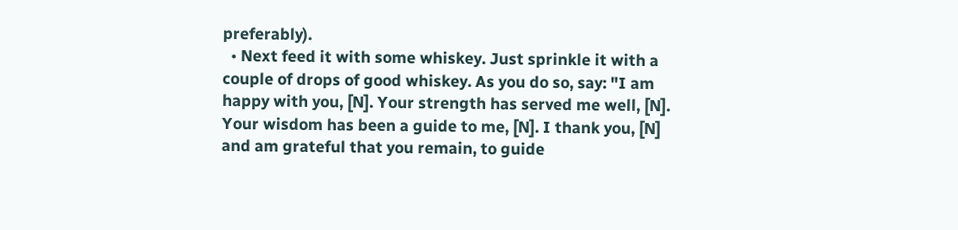preferably).
  • Next feed it with some whiskey. Just sprinkle it with a couple of drops of good whiskey. As you do so, say: "I am happy with you, [N]. Your strength has served me well, [N]. Your wisdom has been a guide to me, [N]. I thank you, [N] and am grateful that you remain, to guide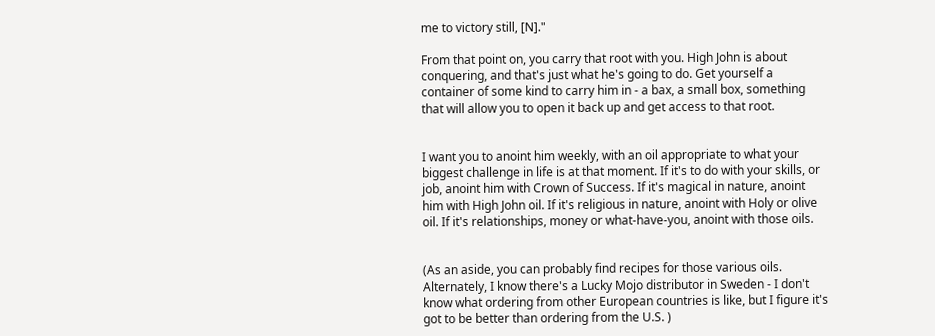me to victory still, [N]."

From that point on, you carry that root with you. High John is about conquering, and that's just what he's going to do. Get yourself a container of some kind to carry him in - a bax, a small box, something that will allow you to open it back up and get access to that root.


I want you to anoint him weekly, with an oil appropriate to what your biggest challenge in life is at that moment. If it's to do with your skills, or job, anoint him with Crown of Success. If it's magical in nature, anoint him with High John oil. If it's religious in nature, anoint with Holy or olive oil. If it's relationships, money or what-have-you, anoint with those oils.


(As an aside, you can probably find recipes for those various oils. Alternately, I know there's a Lucky Mojo distributor in Sweden - I don't know what ordering from other European countries is like, but I figure it's got to be better than ordering from the U.S. )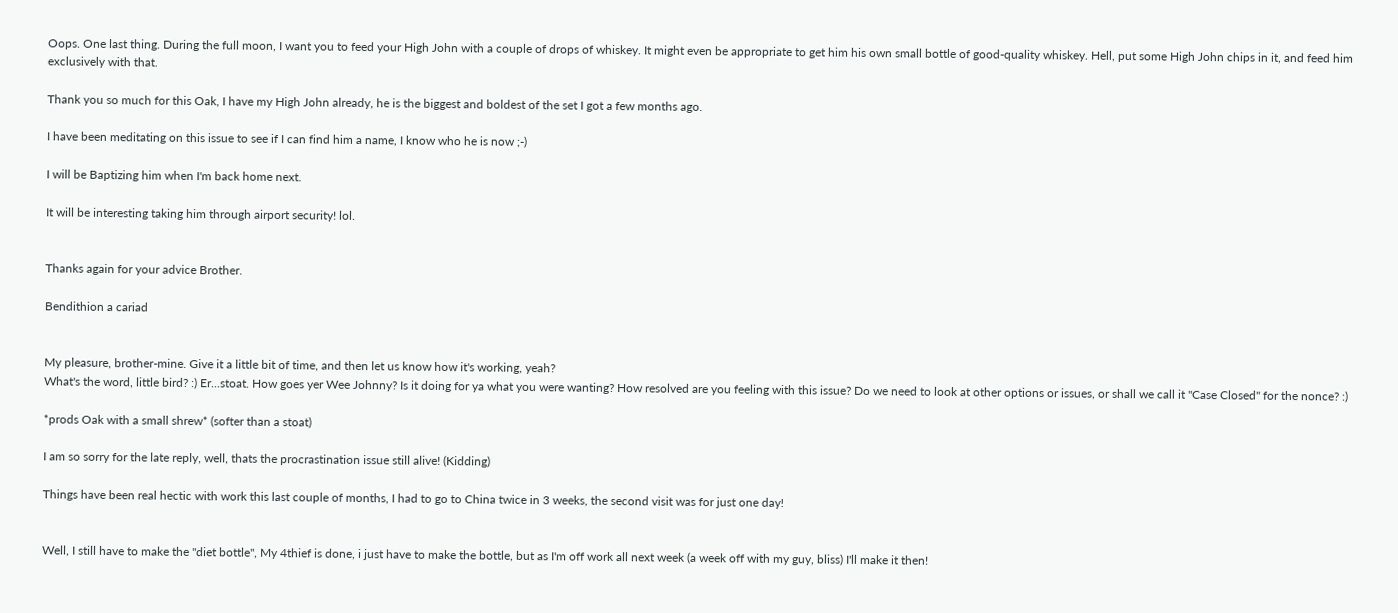Oops. One last thing. During the full moon, I want you to feed your High John with a couple of drops of whiskey. It might even be appropriate to get him his own small bottle of good-quality whiskey. Hell, put some High John chips in it, and feed him exclusively with that.

Thank you so much for this Oak, I have my High John already, he is the biggest and boldest of the set I got a few months ago.

I have been meditating on this issue to see if I can find him a name, I know who he is now ;-)

I will be Baptizing him when I'm back home next.

It will be interesting taking him through airport security! lol.


Thanks again for your advice Brother.

Bendithion a cariad


My pleasure, brother-mine. Give it a little bit of time, and then let us know how it's working, yeah?
What's the word, little bird? :) Er...stoat. How goes yer Wee Johnny? Is it doing for ya what you were wanting? How resolved are you feeling with this issue? Do we need to look at other options or issues, or shall we call it "Case Closed" for the nonce? :)

*prods Oak with a small shrew* (softer than a stoat)

I am so sorry for the late reply, well, thats the procrastination issue still alive! (Kidding)

Things have been real hectic with work this last couple of months, I had to go to China twice in 3 weeks, the second visit was for just one day!


Well, I still have to make the "diet bottle", My 4thief is done, i just have to make the bottle, but as I'm off work all next week (a week off with my guy, bliss) I'll make it then!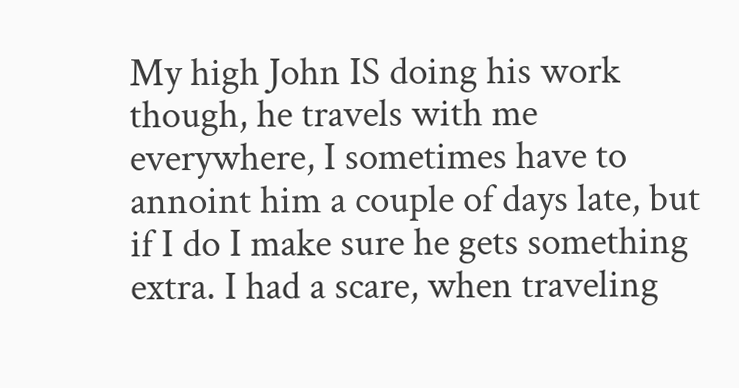My high John IS doing his work though, he travels with me everywhere, I sometimes have to annoint him a couple of days late, but if I do I make sure he gets something extra. I had a scare, when traveling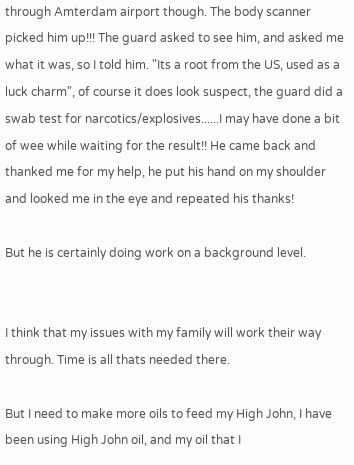through Amterdam airport though. The body scanner picked him up!!! The guard asked to see him, and asked me what it was, so I told him. "Its a root from the US, used as a luck charm", of course it does look suspect, the guard did a swab test for narcotics/explosives......I may have done a bit of wee while waiting for the result!! He came back and thanked me for my help, he put his hand on my shoulder and looked me in the eye and repeated his thanks!

But he is certainly doing work on a background level.


I think that my issues with my family will work their way through. Time is all thats needed there.

But I need to make more oils to feed my High John, I have been using High John oil, and my oil that I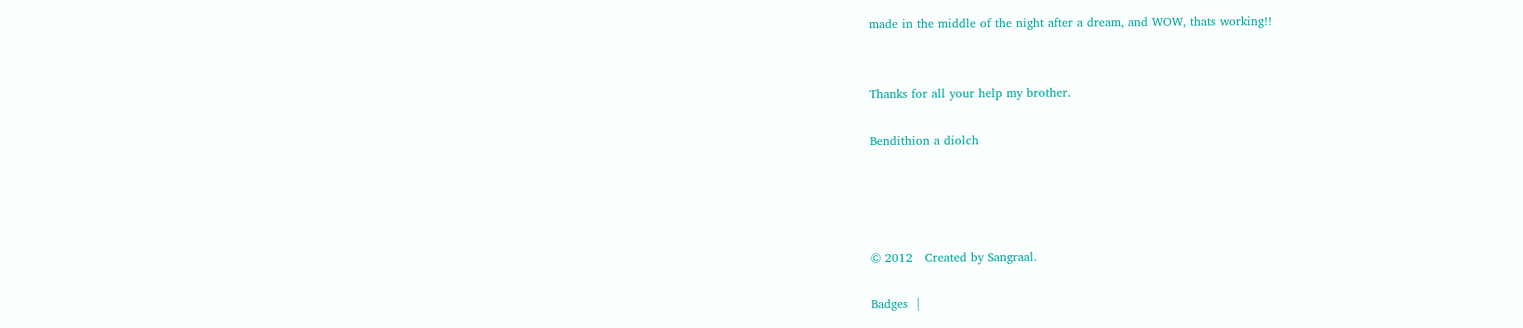made in the middle of the night after a dream, and WOW, thats working!!


Thanks for all your help my brother.

Bendithion a diolch




© 2012   Created by Sangraal.

Badges  |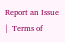Report an Issue  |  Terms of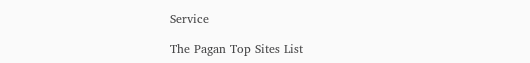Service

The Pagan Top Sites List